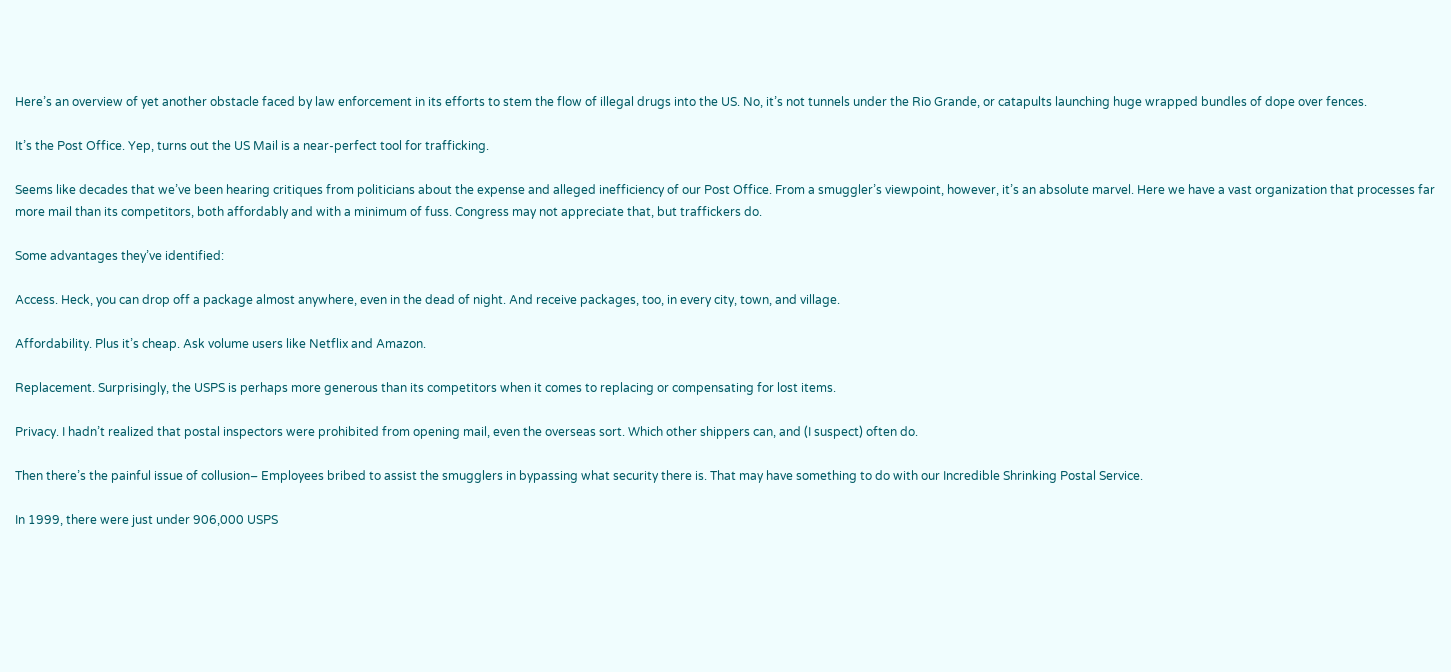Here’s an overview of yet another obstacle faced by law enforcement in its efforts to stem the flow of illegal drugs into the US. No, it’s not tunnels under the Rio Grande, or catapults launching huge wrapped bundles of dope over fences.

It’s the Post Office. Yep, turns out the US Mail is a near-perfect tool for trafficking.

Seems like decades that we’ve been hearing critiques from politicians about the expense and alleged inefficiency of our Post Office. From a smuggler’s viewpoint, however, it’s an absolute marvel. Here we have a vast organization that processes far more mail than its competitors, both affordably and with a minimum of fuss. Congress may not appreciate that, but traffickers do.

Some advantages they’ve identified:

Access. Heck, you can drop off a package almost anywhere, even in the dead of night. And receive packages, too, in every city, town, and village.

Affordability. Plus it’s cheap. Ask volume users like Netflix and Amazon.

Replacement. Surprisingly, the USPS is perhaps more generous than its competitors when it comes to replacing or compensating for lost items.

Privacy. I hadn’t realized that postal inspectors were prohibited from opening mail, even the overseas sort. Which other shippers can, and (I suspect) often do.

Then there’s the painful issue of collusion– Employees bribed to assist the smugglers in bypassing what security there is. That may have something to do with our Incredible Shrinking Postal Service.

In 1999, there were just under 906,000 USPS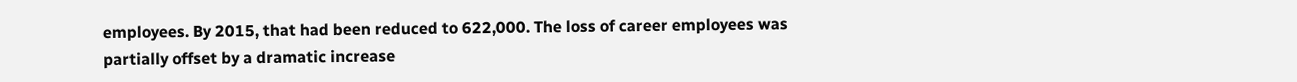employees. By 2015, that had been reduced to 622,000. The loss of career employees was partially offset by a dramatic increase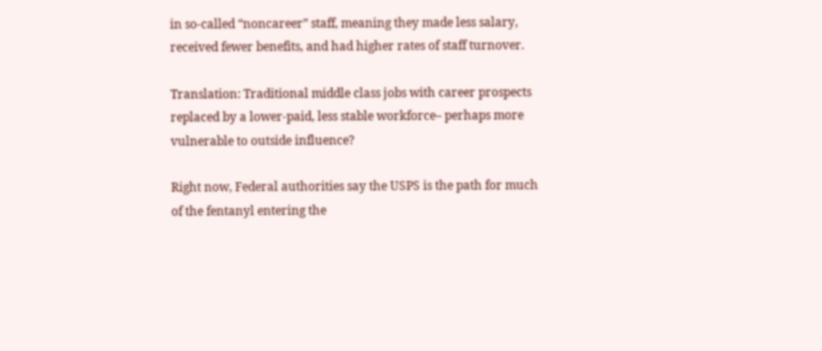in so-called “noncareer” staff, meaning they made less salary, received fewer benefits, and had higher rates of staff turnover.

Translation: Traditional middle class jobs with career prospects replaced by a lower-paid, less stable workforce– perhaps more vulnerable to outside influence?

Right now, Federal authorities say the USPS is the path for much of the fentanyl entering the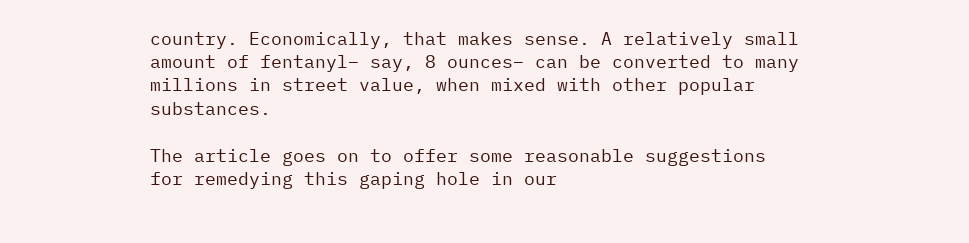country. Economically, that makes sense. A relatively small amount of fentanyl– say, 8 ounces– can be converted to many millions in street value, when mixed with other popular substances.

The article goes on to offer some reasonable suggestions for remedying this gaping hole in our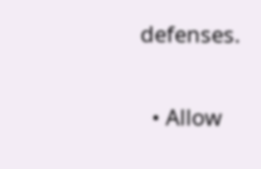defenses.

  • Allow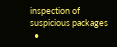inspection of suspicious packages
  •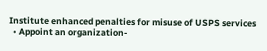Institute enhanced penalties for misuse of USPS services
  • Appoint an organization-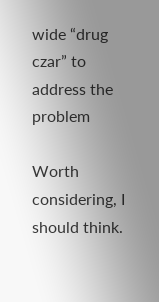wide “drug czar” to address the problem

Worth considering, I should think.